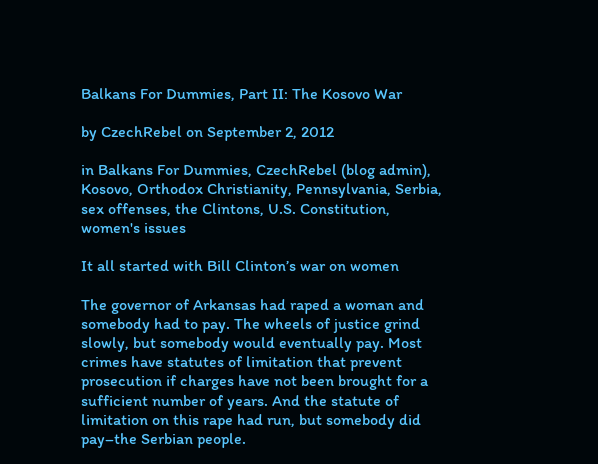Balkans For Dummies, Part II: The Kosovo War

by CzechRebel on September 2, 2012

in Balkans For Dummies, CzechRebel (blog admin), Kosovo, Orthodox Christianity, Pennsylvania, Serbia, sex offenses, the Clintons, U.S. Constitution, women's issues

It all started with Bill Clinton’s war on women

The governor of Arkansas had raped a woman and somebody had to pay. The wheels of justice grind slowly, but somebody would eventually pay. Most crimes have statutes of limitation that prevent prosecution if charges have not been brought for a sufficient number of years. And the statute of limitation on this rape had run, but somebody did pay–the Serbian people.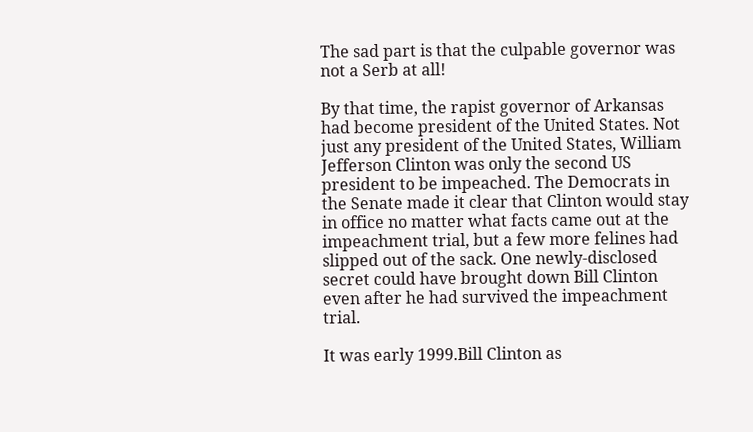The sad part is that the culpable governor was not a Serb at all!

By that time, the rapist governor of Arkansas had become president of the United States. Not just any president of the United States, William Jefferson Clinton was only the second US president to be impeached. The Democrats in the Senate made it clear that Clinton would stay in office no matter what facts came out at the impeachment trial, but a few more felines had slipped out of the sack. One newly-disclosed secret could have brought down Bill Clinton even after he had survived the impeachment trial.

It was early 1999.Bill Clinton as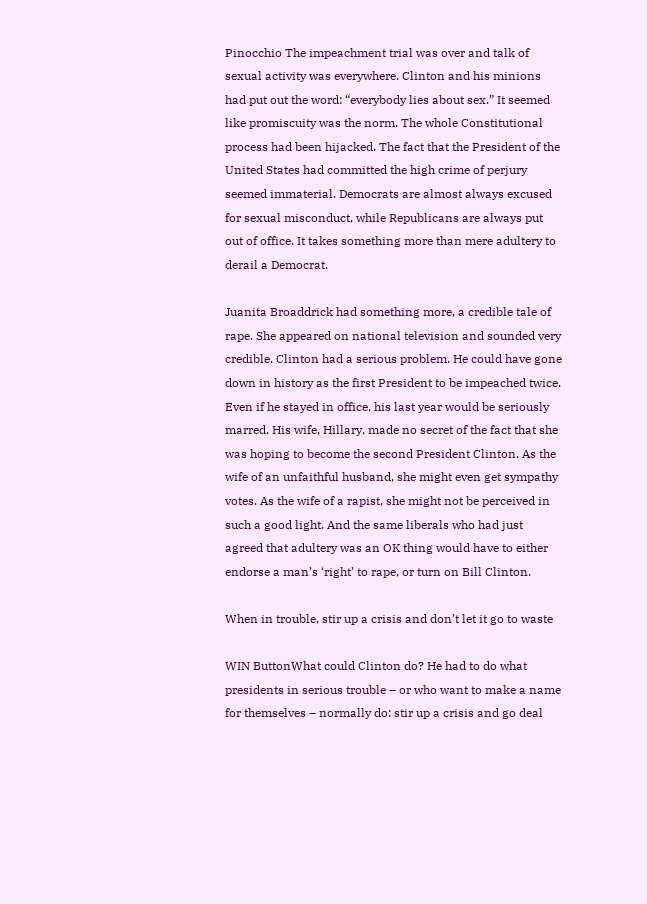Pinocchio The impeachment trial was over and talk of sexual activity was everywhere. Clinton and his minions had put out the word: “everybody lies about sex.” It seemed like promiscuity was the norm. The whole Constitutional process had been hijacked. The fact that the President of the United States had committed the high crime of perjury seemed immaterial. Democrats are almost always excused for sexual misconduct, while Republicans are always put out of office. It takes something more than mere adultery to derail a Democrat.

Juanita Broaddrick had something more, a credible tale of rape. She appeared on national television and sounded very credible. Clinton had a serious problem. He could have gone down in history as the first President to be impeached twice. Even if he stayed in office, his last year would be seriously marred. His wife, Hillary, made no secret of the fact that she was hoping to become the second President Clinton. As the wife of an unfaithful husband, she might even get sympathy votes. As the wife of a rapist, she might not be perceived in such a good light. And the same liberals who had just agreed that adultery was an OK thing would have to either endorse a man’s ‘right’ to rape, or turn on Bill Clinton.

When in trouble, stir up a crisis and don’t let it go to waste

WIN ButtonWhat could Clinton do? He had to do what presidents in serious trouble – or who want to make a name for themselves – normally do: stir up a crisis and go deal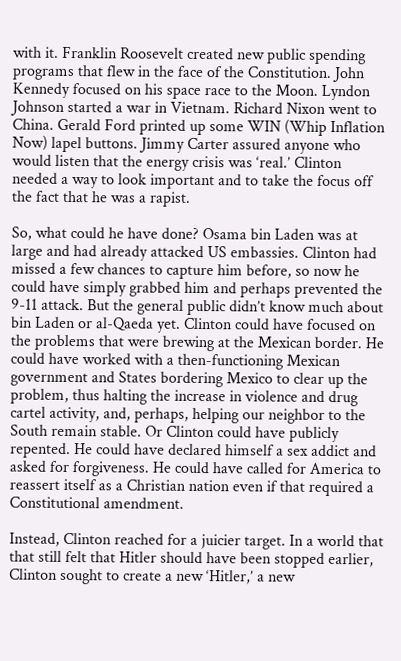with it. Franklin Roosevelt created new public spending programs that flew in the face of the Constitution. John Kennedy focused on his space race to the Moon. Lyndon Johnson started a war in Vietnam. Richard Nixon went to China. Gerald Ford printed up some WIN (Whip Inflation Now) lapel buttons. Jimmy Carter assured anyone who would listen that the energy crisis was ‘real.’ Clinton needed a way to look important and to take the focus off the fact that he was a rapist.

So, what could he have done? Osama bin Laden was at large and had already attacked US embassies. Clinton had missed a few chances to capture him before, so now he could have simply grabbed him and perhaps prevented the 9-11 attack. But the general public didn’t know much about bin Laden or al-Qaeda yet. Clinton could have focused on the problems that were brewing at the Mexican border. He could have worked with a then-functioning Mexican government and States bordering Mexico to clear up the problem, thus halting the increase in violence and drug cartel activity, and, perhaps, helping our neighbor to the South remain stable. Or Clinton could have publicly repented. He could have declared himself a sex addict and asked for forgiveness. He could have called for America to reassert itself as a Christian nation even if that required a Constitutional amendment.

Instead, Clinton reached for a juicier target. In a world that that still felt that Hitler should have been stopped earlier, Clinton sought to create a new ‘Hitler,’ a new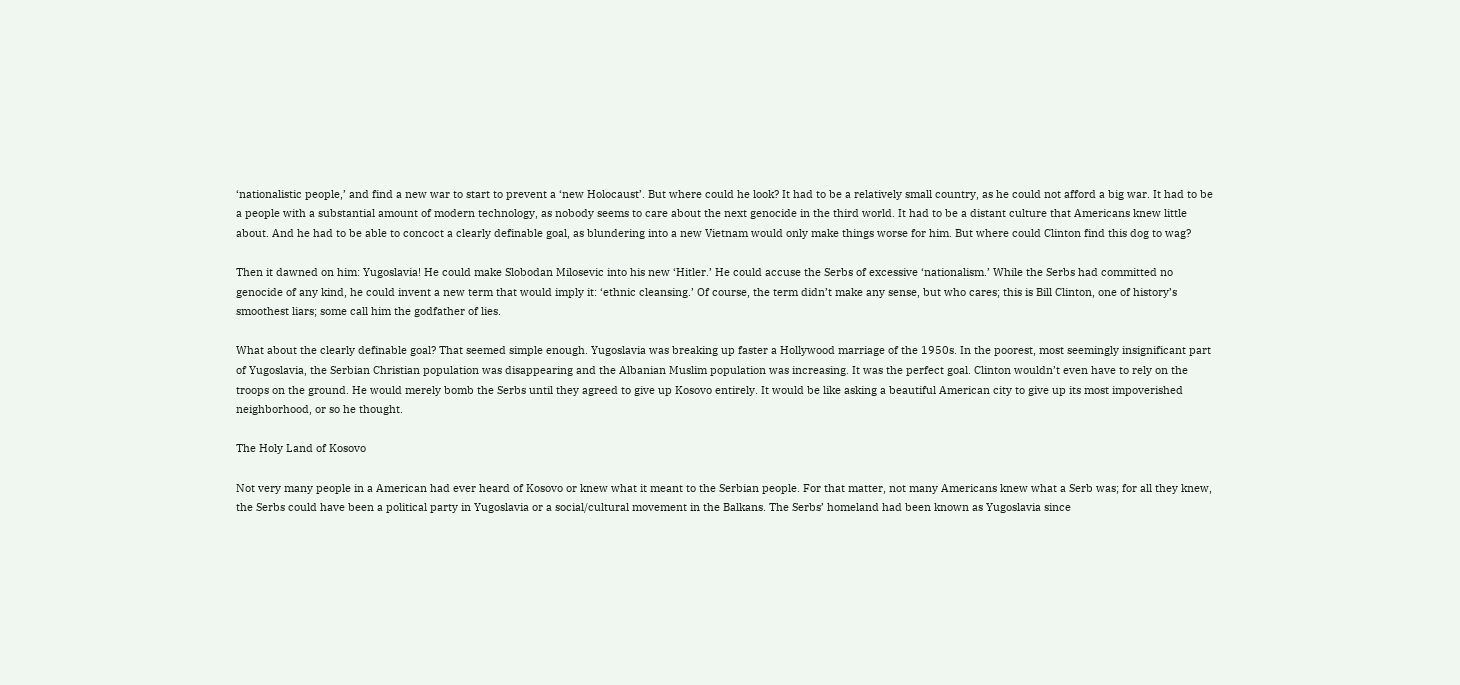‘nationalistic people,’ and find a new war to start to prevent a ‘new Holocaust’. But where could he look? It had to be a relatively small country, as he could not afford a big war. It had to be a people with a substantial amount of modern technology, as nobody seems to care about the next genocide in the third world. It had to be a distant culture that Americans knew little about. And he had to be able to concoct a clearly definable goal, as blundering into a new Vietnam would only make things worse for him. But where could Clinton find this dog to wag?

Then it dawned on him: Yugoslavia! He could make Slobodan Milosevic into his new ‘Hitler.’ He could accuse the Serbs of excessive ‘nationalism.’ While the Serbs had committed no genocide of any kind, he could invent a new term that would imply it: ‘ethnic cleansing.’ Of course, the term didn’t make any sense, but who cares; this is Bill Clinton, one of history’s smoothest liars; some call him the godfather of lies.

What about the clearly definable goal? That seemed simple enough. Yugoslavia was breaking up faster a Hollywood marriage of the 1950s. In the poorest, most seemingly insignificant part of Yugoslavia, the Serbian Christian population was disappearing and the Albanian Muslim population was increasing. It was the perfect goal. Clinton wouldn’t even have to rely on the troops on the ground. He would merely bomb the Serbs until they agreed to give up Kosovo entirely. It would be like asking a beautiful American city to give up its most impoverished neighborhood, or so he thought.

The Holy Land of Kosovo

Not very many people in a American had ever heard of Kosovo or knew what it meant to the Serbian people. For that matter, not many Americans knew what a Serb was; for all they knew, the Serbs could have been a political party in Yugoslavia or a social/cultural movement in the Balkans. The Serbs’ homeland had been known as Yugoslavia since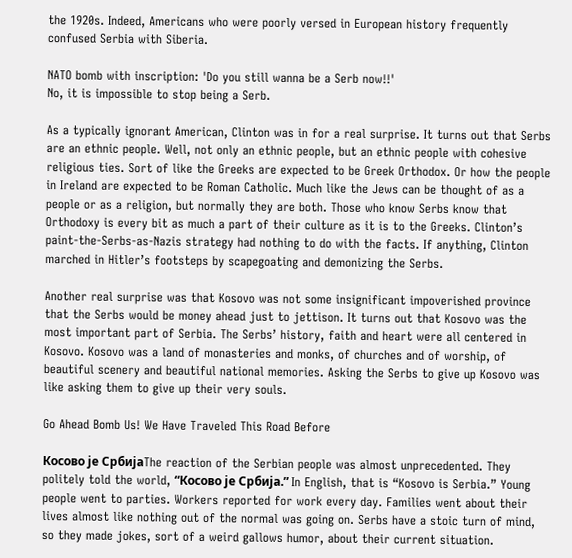the 1920s. Indeed, Americans who were poorly versed in European history frequently confused Serbia with Siberia.

NATO bomb with inscription: 'Do you still wanna be a Serb now!!'
No, it is impossible to stop being a Serb.

As a typically ignorant American, Clinton was in for a real surprise. It turns out that Serbs are an ethnic people. Well, not only an ethnic people, but an ethnic people with cohesive religious ties. Sort of like the Greeks are expected to be Greek Orthodox. Or how the people in Ireland are expected to be Roman Catholic. Much like the Jews can be thought of as a people or as a religion, but normally they are both. Those who know Serbs know that Orthodoxy is every bit as much a part of their culture as it is to the Greeks. Clinton’s paint-the-Serbs-as-Nazis strategy had nothing to do with the facts. If anything, Clinton marched in Hitler’s footsteps by scapegoating and demonizing the Serbs.

Another real surprise was that Kosovo was not some insignificant impoverished province that the Serbs would be money ahead just to jettison. It turns out that Kosovo was the most important part of Serbia. The Serbs’ history, faith and heart were all centered in Kosovo. Kosovo was a land of monasteries and monks, of churches and of worship, of beautiful scenery and beautiful national memories. Asking the Serbs to give up Kosovo was like asking them to give up their very souls.

Go Ahead Bomb Us! We Have Traveled This Road Before

Косово је СрбијаThe reaction of the Serbian people was almost unprecedented. They politely told the world, “Косово је Србија.” In English, that is “Kosovo is Serbia.” Young people went to parties. Workers reported for work every day. Families went about their lives almost like nothing out of the normal was going on. Serbs have a stoic turn of mind, so they made jokes, sort of a weird gallows humor, about their current situation.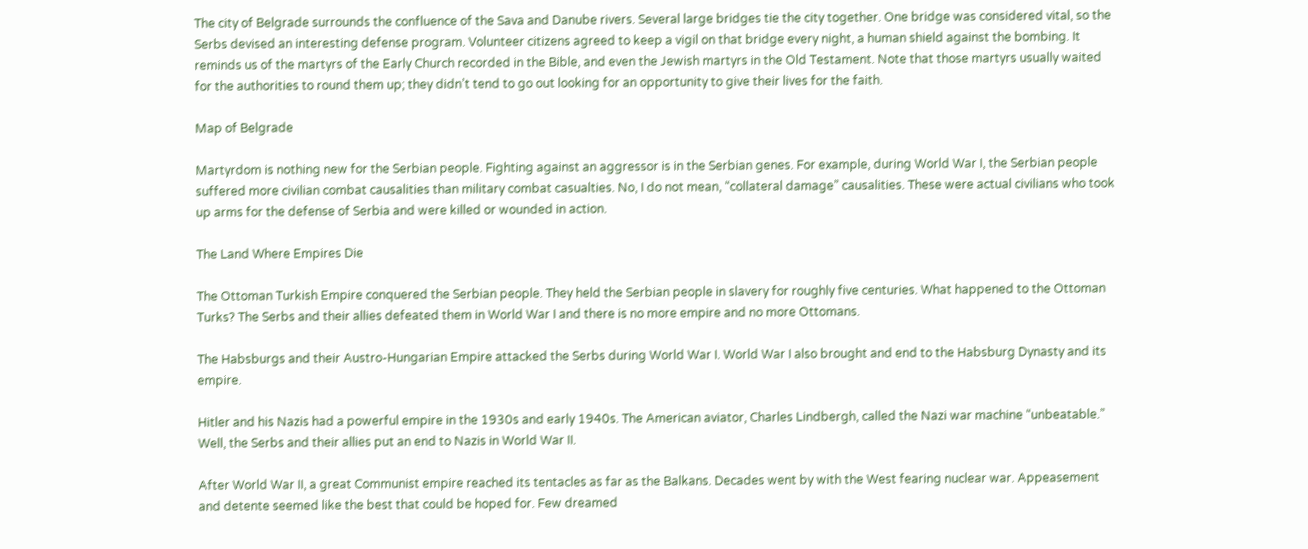The city of Belgrade surrounds the confluence of the Sava and Danube rivers. Several large bridges tie the city together. One bridge was considered vital, so the Serbs devised an interesting defense program. Volunteer citizens agreed to keep a vigil on that bridge every night, a human shield against the bombing. It reminds us of the martyrs of the Early Church recorded in the Bible, and even the Jewish martyrs in the Old Testament. Note that those martyrs usually waited for the authorities to round them up; they didn’t tend to go out looking for an opportunity to give their lives for the faith.

Map of Belgrade

Martyrdom is nothing new for the Serbian people. Fighting against an aggressor is in the Serbian genes. For example, during World War I, the Serbian people suffered more civilian combat causalities than military combat casualties. No, I do not mean, “collateral damage” causalities. These were actual civilians who took up arms for the defense of Serbia and were killed or wounded in action.

The Land Where Empires Die

The Ottoman Turkish Empire conquered the Serbian people. They held the Serbian people in slavery for roughly five centuries. What happened to the Ottoman Turks? The Serbs and their allies defeated them in World War I and there is no more empire and no more Ottomans.

The Habsburgs and their Austro-Hungarian Empire attacked the Serbs during World War I. World War I also brought and end to the Habsburg Dynasty and its empire.

Hitler and his Nazis had a powerful empire in the 1930s and early 1940s. The American aviator, Charles Lindbergh, called the Nazi war machine “unbeatable.” Well, the Serbs and their allies put an end to Nazis in World War II.

After World War II, a great Communist empire reached its tentacles as far as the Balkans. Decades went by with the West fearing nuclear war. Appeasement and detente seemed like the best that could be hoped for. Few dreamed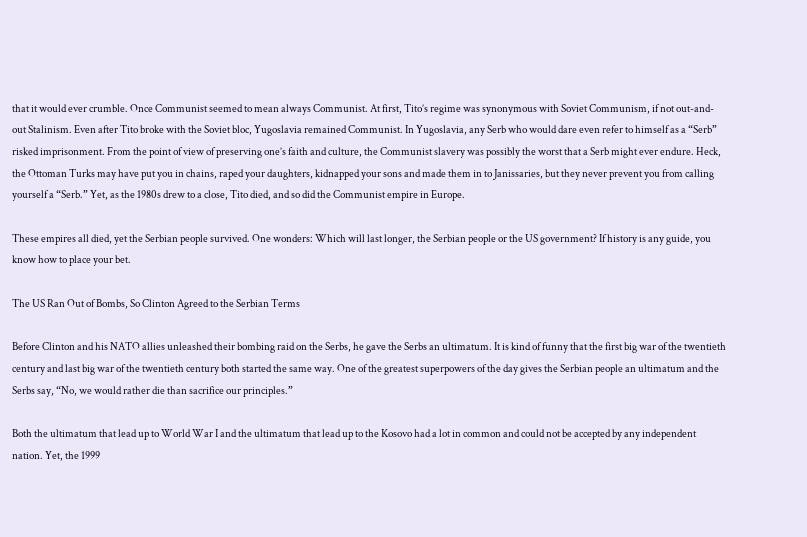that it would ever crumble. Once Communist seemed to mean always Communist. At first, Tito’s regime was synonymous with Soviet Communism, if not out-and-out Stalinism. Even after Tito broke with the Soviet bloc, Yugoslavia remained Communist. In Yugoslavia, any Serb who would dare even refer to himself as a “Serb” risked imprisonment. From the point of view of preserving one’s faith and culture, the Communist slavery was possibly the worst that a Serb might ever endure. Heck, the Ottoman Turks may have put you in chains, raped your daughters, kidnapped your sons and made them in to Janissaries, but they never prevent you from calling yourself a “Serb.” Yet, as the 1980s drew to a close, Tito died, and so did the Communist empire in Europe.

These empires all died, yet the Serbian people survived. One wonders: Which will last longer, the Serbian people or the US government? If history is any guide, you know how to place your bet.

The US Ran Out of Bombs, So Clinton Agreed to the Serbian Terms

Before Clinton and his NATO allies unleashed their bombing raid on the Serbs, he gave the Serbs an ultimatum. It is kind of funny that the first big war of the twentieth century and last big war of the twentieth century both started the same way. One of the greatest superpowers of the day gives the Serbian people an ultimatum and the Serbs say, “No, we would rather die than sacrifice our principles.”

Both the ultimatum that lead up to World War I and the ultimatum that lead up to the Kosovo had a lot in common and could not be accepted by any independent nation. Yet, the 1999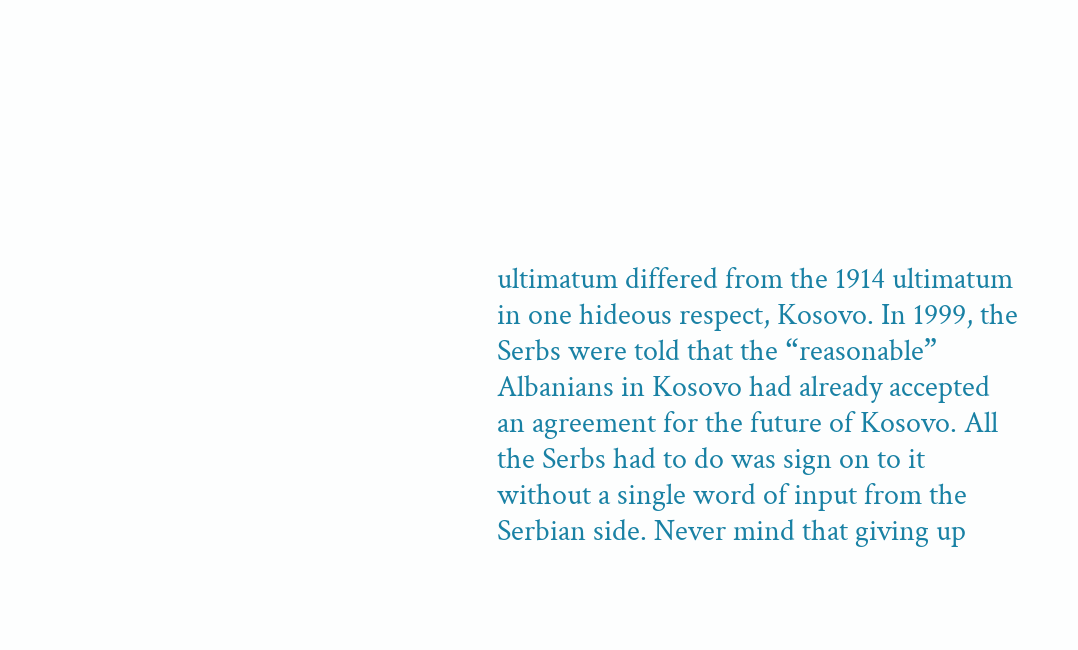ultimatum differed from the 1914 ultimatum in one hideous respect, Kosovo. In 1999, the Serbs were told that the “reasonable” Albanians in Kosovo had already accepted an agreement for the future of Kosovo. All the Serbs had to do was sign on to it without a single word of input from the Serbian side. Never mind that giving up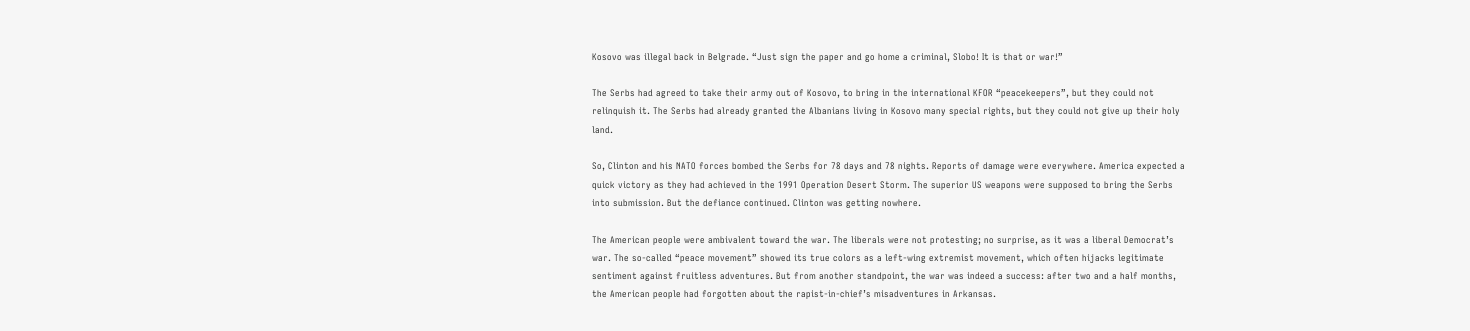Kosovo was illegal back in Belgrade. “Just sign the paper and go home a criminal, Slobo! It is that or war!”

The Serbs had agreed to take their army out of Kosovo, to bring in the international KFOR “peacekeepers”, but they could not relinquish it. The Serbs had already granted the Albanians living in Kosovo many special rights, but they could not give up their holy land.

So, Clinton and his NATO forces bombed the Serbs for 78 days and 78 nights. Reports of damage were everywhere. America expected a quick victory as they had achieved in the 1991 Operation Desert Storm. The superior US weapons were supposed to bring the Serbs into submission. But the defiance continued. Clinton was getting nowhere.

The American people were ambivalent toward the war. The liberals were not protesting; no surprise, as it was a liberal Democrat’s war. The so-called “peace movement” showed its true colors as a left-wing extremist movement, which often hijacks legitimate sentiment against fruitless adventures. But from another standpoint, the war was indeed a success: after two and a half months, the American people had forgotten about the rapist-in-chief’s misadventures in Arkansas.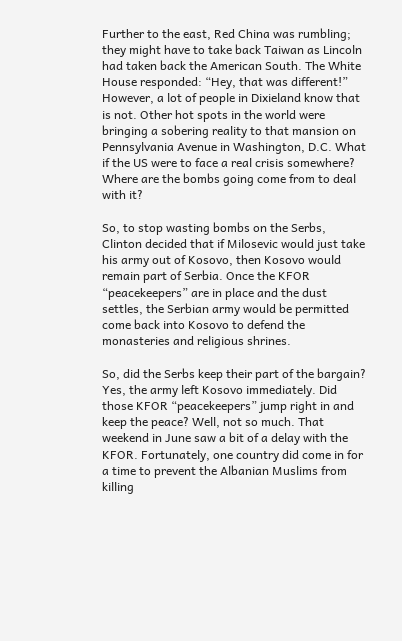Further to the east, Red China was rumbling; they might have to take back Taiwan as Lincoln had taken back the American South. The White House responded: “Hey, that was different!” However, a lot of people in Dixieland know that is not. Other hot spots in the world were bringing a sobering reality to that mansion on Pennsylvania Avenue in Washington, D.C. What if the US were to face a real crisis somewhere? Where are the bombs going come from to deal with it?

So, to stop wasting bombs on the Serbs, Clinton decided that if Milosevic would just take his army out of Kosovo, then Kosovo would remain part of Serbia. Once the KFOR “peacekeepers” are in place and the dust settles, the Serbian army would be permitted come back into Kosovo to defend the monasteries and religious shrines.

So, did the Serbs keep their part of the bargain? Yes, the army left Kosovo immediately. Did those KFOR “peacekeepers” jump right in and keep the peace? Well, not so much. That weekend in June saw a bit of a delay with the KFOR. Fortunately, one country did come in for a time to prevent the Albanian Muslims from killing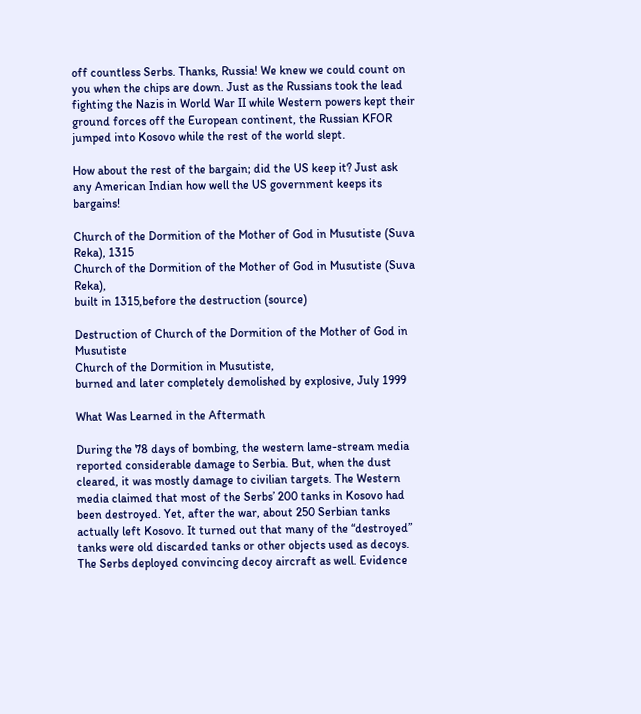off countless Serbs. Thanks, Russia! We knew we could count on you when the chips are down. Just as the Russians took the lead fighting the Nazis in World War II while Western powers kept their ground forces off the European continent, the Russian KFOR jumped into Kosovo while the rest of the world slept.

How about the rest of the bargain; did the US keep it? Just ask any American Indian how well the US government keeps its bargains!

Church of the Dormition of the Mother of God in Musutiste (Suva Reka), 1315
Church of the Dormition of the Mother of God in Musutiste (Suva Reka),
built in 1315,before the destruction (source)

Destruction of Church of the Dormition of the Mother of God in Musutiste
Church of the Dormition in Musutiste,
burned and later completely demolished by explosive, July 1999

What Was Learned in the Aftermath

During the 78 days of bombing, the western lame-stream media reported considerable damage to Serbia. But, when the dust cleared, it was mostly damage to civilian targets. The Western media claimed that most of the Serbs’ 200 tanks in Kosovo had been destroyed. Yet, after the war, about 250 Serbian tanks actually left Kosovo. It turned out that many of the “destroyed” tanks were old discarded tanks or other objects used as decoys. The Serbs deployed convincing decoy aircraft as well. Evidence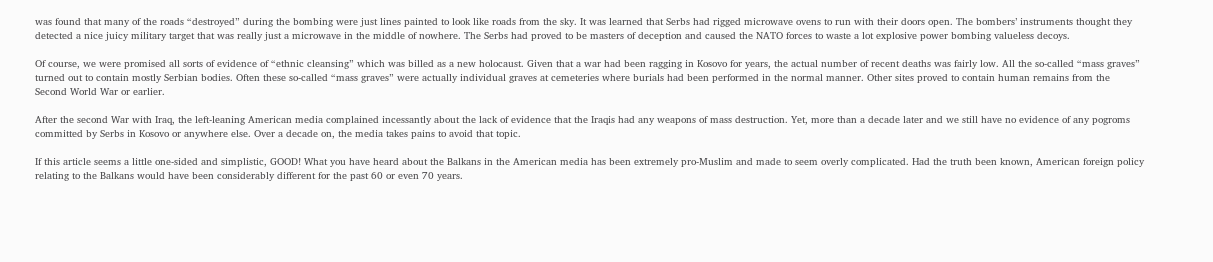was found that many of the roads “destroyed” during the bombing were just lines painted to look like roads from the sky. It was learned that Serbs had rigged microwave ovens to run with their doors open. The bombers’ instruments thought they detected a nice juicy military target that was really just a microwave in the middle of nowhere. The Serbs had proved to be masters of deception and caused the NATO forces to waste a lot explosive power bombing valueless decoys.

Of course, we were promised all sorts of evidence of “ethnic cleansing” which was billed as a new holocaust. Given that a war had been ragging in Kosovo for years, the actual number of recent deaths was fairly low. All the so-called “mass graves” turned out to contain mostly Serbian bodies. Often these so-called “mass graves” were actually individual graves at cemeteries where burials had been performed in the normal manner. Other sites proved to contain human remains from the Second World War or earlier.

After the second War with Iraq, the left-leaning American media complained incessantly about the lack of evidence that the Iraqis had any weapons of mass destruction. Yet, more than a decade later and we still have no evidence of any pogroms committed by Serbs in Kosovo or anywhere else. Over a decade on, the media takes pains to avoid that topic.

If this article seems a little one-sided and simplistic, GOOD! What you have heard about the Balkans in the American media has been extremely pro-Muslim and made to seem overly complicated. Had the truth been known, American foreign policy relating to the Balkans would have been considerably different for the past 60 or even 70 years.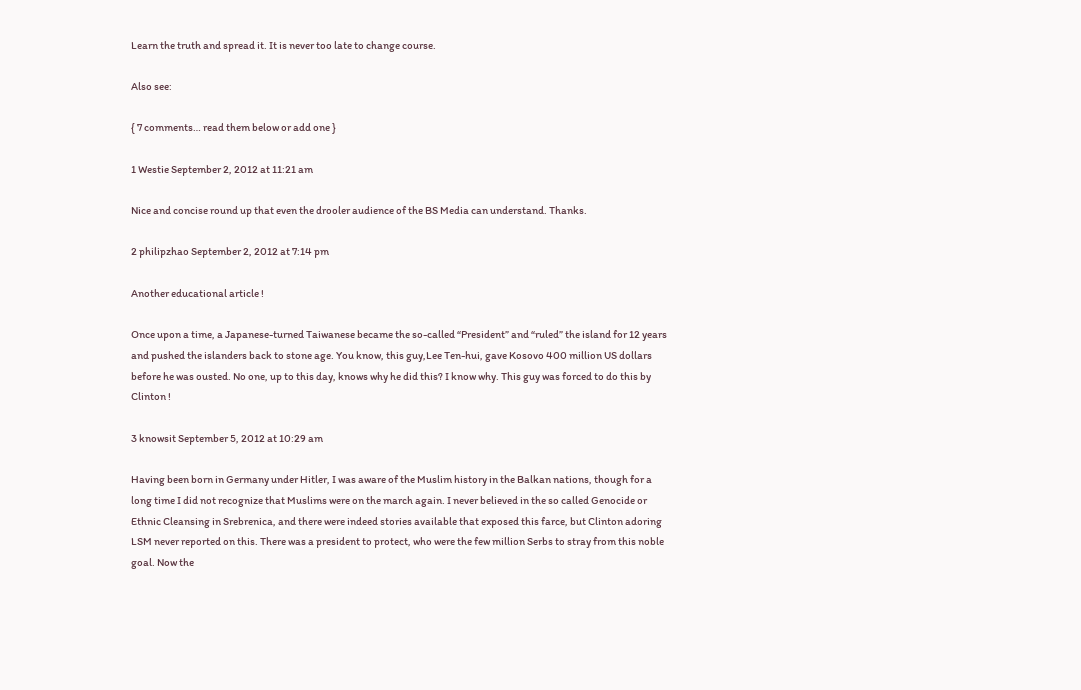Learn the truth and spread it. It is never too late to change course.

Also see:

{ 7 comments… read them below or add one }

1 Westie September 2, 2012 at 11:21 am

Nice and concise round up that even the drooler audience of the BS Media can understand. Thanks.

2 philipzhao September 2, 2012 at 7:14 pm

Another educational article !

Once upon a time, a Japanese-turned Taiwanese became the so-called “President” and “ruled” the island for 12 years and pushed the islanders back to stone age. You know, this guy,Lee Ten-hui, gave Kosovo 400 million US dollars before he was ousted. No one, up to this day, knows why he did this? I know why. This guy was forced to do this by Clinton !

3 knowsit September 5, 2012 at 10:29 am

Having been born in Germany under Hitler, I was aware of the Muslim history in the Balkan nations, though for a long time I did not recognize that Muslims were on the march again. I never believed in the so called Genocide or Ethnic Cleansing in Srebrenica, and there were indeed stories available that exposed this farce, but Clinton adoring LSM never reported on this. There was a president to protect, who were the few million Serbs to stray from this noble goal. Now the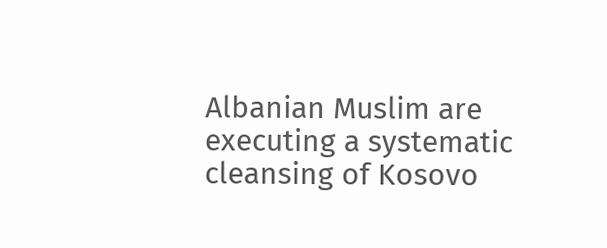Albanian Muslim are executing a systematic cleansing of Kosovo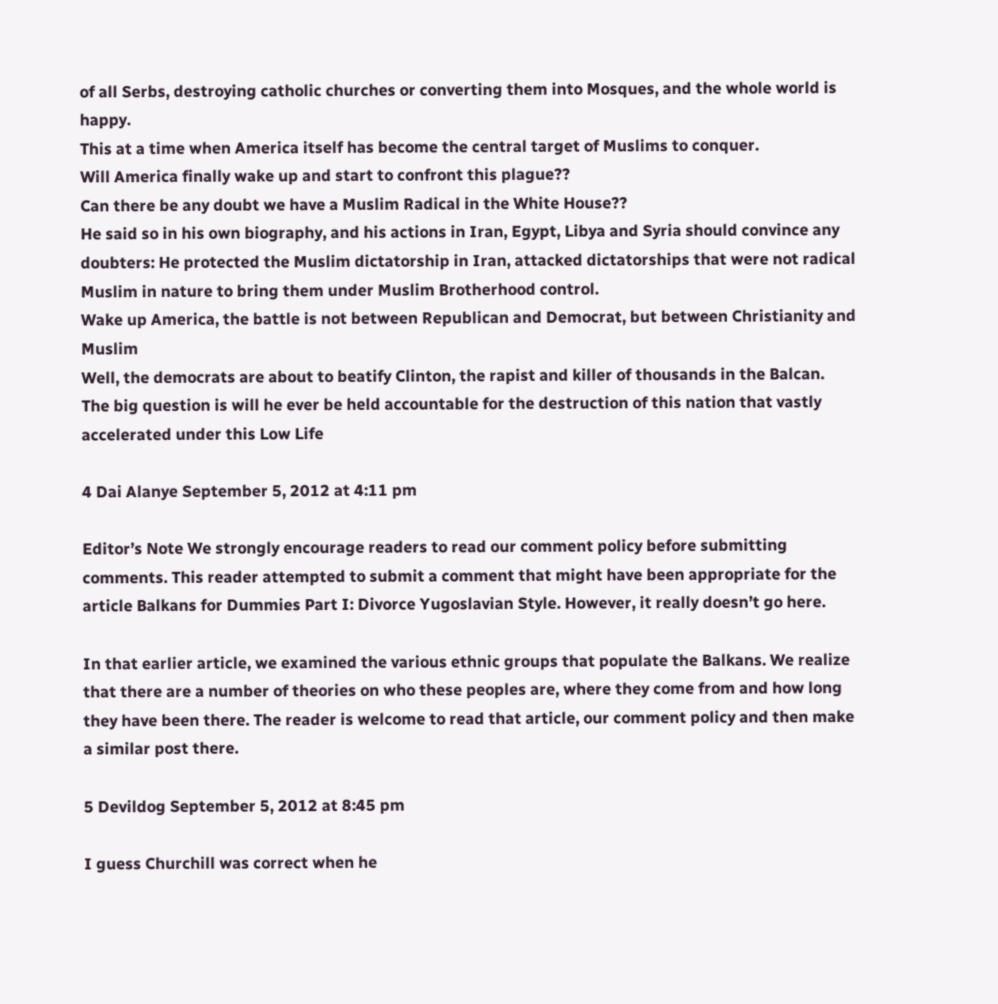of all Serbs, destroying catholic churches or converting them into Mosques, and the whole world is happy.
This at a time when America itself has become the central target of Muslims to conquer.
Will America finally wake up and start to confront this plague??
Can there be any doubt we have a Muslim Radical in the White House??
He said so in his own biography, and his actions in Iran, Egypt, Libya and Syria should convince any doubters: He protected the Muslim dictatorship in Iran, attacked dictatorships that were not radical Muslim in nature to bring them under Muslim Brotherhood control.
Wake up America, the battle is not between Republican and Democrat, but between Christianity and Muslim
Well, the democrats are about to beatify Clinton, the rapist and killer of thousands in the Balcan.
The big question is will he ever be held accountable for the destruction of this nation that vastly accelerated under this Low Life

4 Dai Alanye September 5, 2012 at 4:11 pm

Editor’s Note We strongly encourage readers to read our comment policy before submitting comments. This reader attempted to submit a comment that might have been appropriate for the article Balkans for Dummies Part I: Divorce Yugoslavian Style. However, it really doesn’t go here.

In that earlier article, we examined the various ethnic groups that populate the Balkans. We realize that there are a number of theories on who these peoples are, where they come from and how long they have been there. The reader is welcome to read that article, our comment policy and then make a similar post there.

5 Devildog September 5, 2012 at 8:45 pm

I guess Churchill was correct when he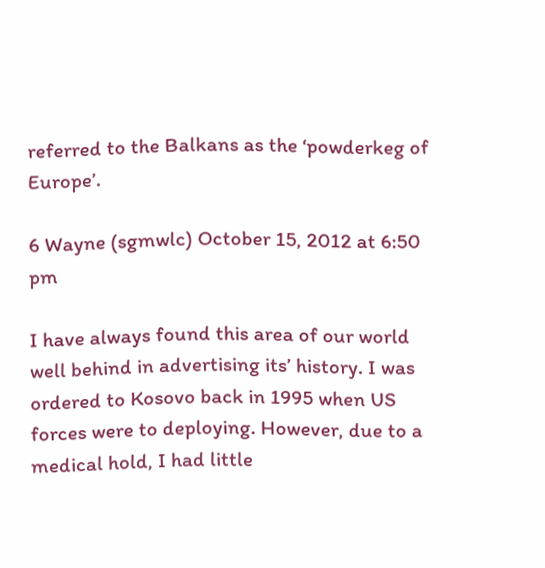referred to the Balkans as the ‘powderkeg of Europe’.

6 Wayne (sgmwlc) October 15, 2012 at 6:50 pm

I have always found this area of our world well behind in advertising its’ history. I was ordered to Kosovo back in 1995 when US forces were to deploying. However, due to a medical hold, I had little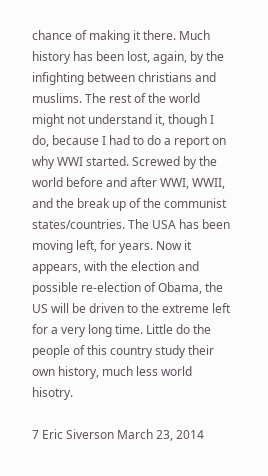chance of making it there. Much history has been lost, again, by the infighting between christians and muslims. The rest of the world might not understand it, though I do, because I had to do a report on why WWI started. Screwed by the world before and after WWI, WWII, and the break up of the communist states/countries. The USA has been moving left, for years. Now it appears, with the election and possible re-election of Obama, the US will be driven to the extreme left for a very long time. Little do the people of this country study their own history, much less world hisotry.

7 Eric Siverson March 23, 2014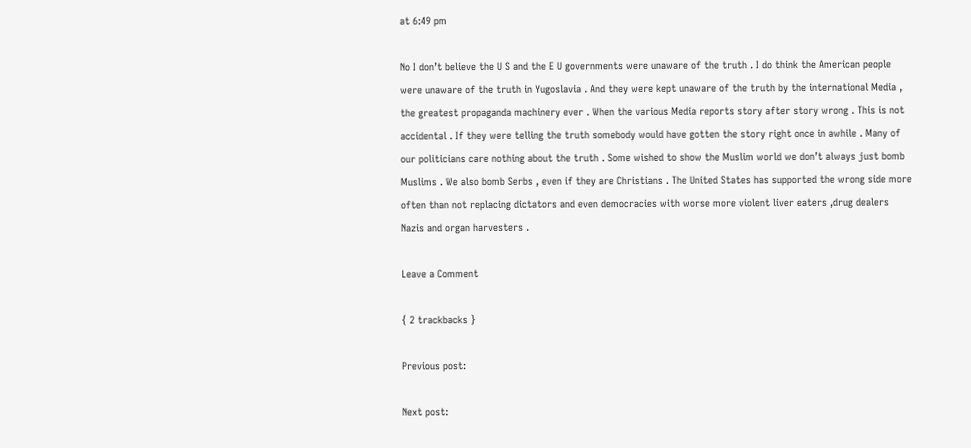at 6:49 pm

No I don’t believe the U S and the E U governments were unaware of the truth . I do think the American people were unaware of the truth in Yugoslavia . And they were kept unaware of the truth by the international Media , the greatest propaganda machinery ever . When the various Media reports story after story wrong . This is not accidental . If they were telling the truth somebody would have gotten the story right once in awhile . Many of our politicians care nothing about the truth . Some wished to show the Muslim world we don’t always just bomb Muslims . We also bomb Serbs , even if they are Christians . The United States has supported the wrong side more often than not replacing dictators and even democracies with worse more violent liver eaters ,drug dealers Nazis and organ harvesters .

Leave a Comment

{ 2 trackbacks }

Previous post:

Next post: